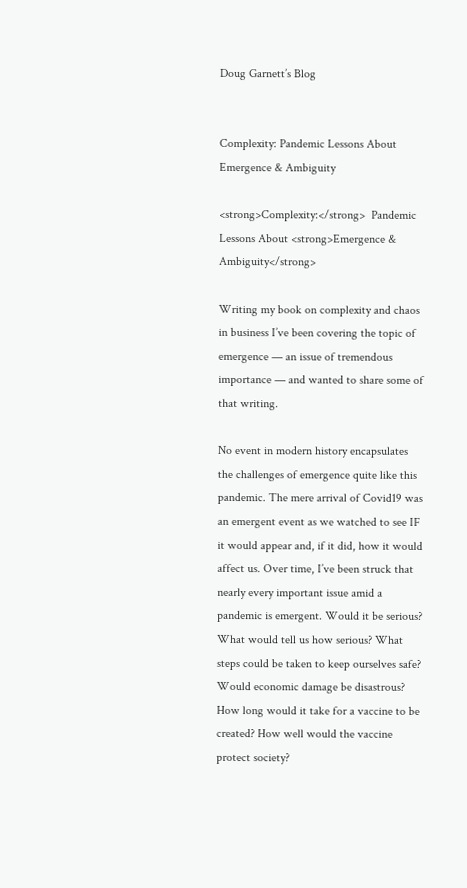Doug Garnett’s Blog


Complexity: Pandemic Lessons About Emergence & Ambiguity

<strong>Complexity:</strong>  Pandemic Lessons About <strong>Emergence & Ambiguity</strong>

Writing my book on complexity and chaos in business I’ve been covering the topic of emergence — an issue of tremendous importance — and wanted to share some of that writing.

No event in modern history encapsulates the challenges of emergence quite like this pandemic. The mere arrival of Covid19 was an emergent event as we watched to see IF it would appear and, if it did, how it would affect us. Over time, I’ve been struck that nearly every important issue amid a pandemic is emergent. Would it be serious? What would tell us how serious? What steps could be taken to keep ourselves safe? Would economic damage be disastrous? How long would it take for a vaccine to be created? How well would the vaccine protect society?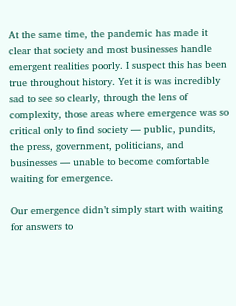At the same time, the pandemic has made it clear that society and most businesses handle emergent realities poorly. I suspect this has been true throughout history. Yet it is was incredibly sad to see so clearly, through the lens of complexity, those areas where emergence was so critical only to find society — public, pundits, the press, government, politicians, and businesses — unable to become comfortable waiting for emergence.

Our emergence didn’t simply start with waiting for answers to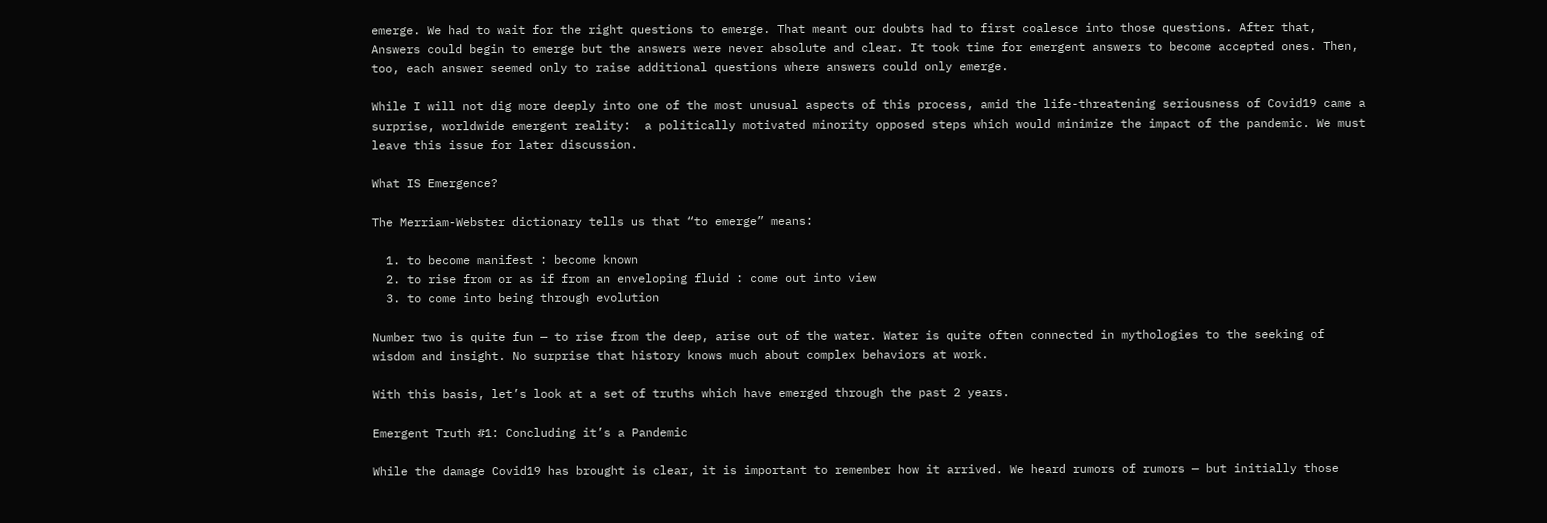emerge. We had to wait for the right questions to emerge. That meant our doubts had to first coalesce into those questions. After that, Answers could begin to emerge but the answers were never absolute and clear. It took time for emergent answers to become accepted ones. Then, too, each answer seemed only to raise additional questions where answers could only emerge.

While I will not dig more deeply into one of the most unusual aspects of this process, amid the life-threatening seriousness of Covid19 came a surprise, worldwide emergent reality:  a politically motivated minority opposed steps which would minimize the impact of the pandemic. We must leave this issue for later discussion.

What IS Emergence?

The Merriam-Webster dictionary tells us that “to emerge” means:

  1. to become manifest : become known
  2. to rise from or as if from an enveloping fluid : come out into view
  3. to come into being through evolution

Number two is quite fun — to rise from the deep, arise out of the water. Water is quite often connected in mythologies to the seeking of wisdom and insight. No surprise that history knows much about complex behaviors at work.

With this basis, let’s look at a set of truths which have emerged through the past 2 years.

Emergent Truth #1: Concluding it’s a Pandemic

While the damage Covid19 has brought is clear, it is important to remember how it arrived. We heard rumors of rumors — but initially those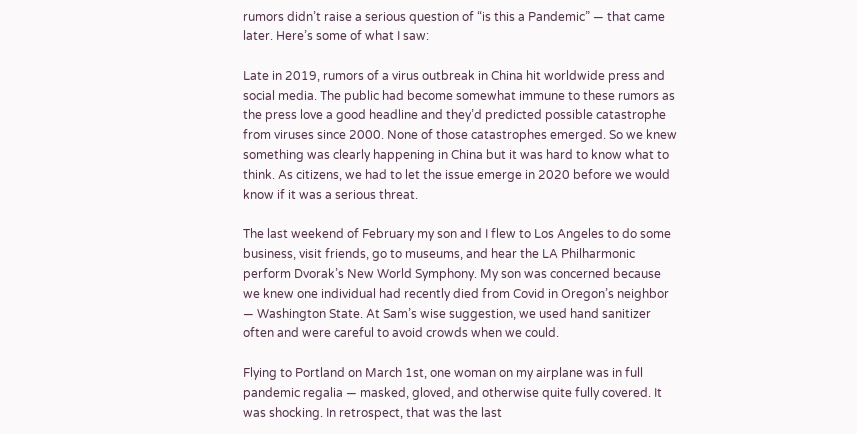rumors didn’t raise a serious question of “is this a Pandemic” — that came later. Here’s some of what I saw:

Late in 2019, rumors of a virus outbreak in China hit worldwide press and social media. The public had become somewhat immune to these rumors as the press love a good headline and they’d predicted possible catastrophe from viruses since 2000. None of those catastrophes emerged. So we knew something was clearly happening in China but it was hard to know what to think. As citizens, we had to let the issue emerge in 2020 before we would know if it was a serious threat.

The last weekend of February my son and I flew to Los Angeles to do some business, visit friends, go to museums, and hear the LA Philharmonic perform Dvorak’s New World Symphony. My son was concerned because we knew one individual had recently died from Covid in Oregon’s neighbor — Washington State. At Sam’s wise suggestion, we used hand sanitizer often and were careful to avoid crowds when we could.

Flying to Portland on March 1st, one woman on my airplane was in full pandemic regalia — masked, gloved, and otherwise quite fully covered. It was shocking. In retrospect, that was the last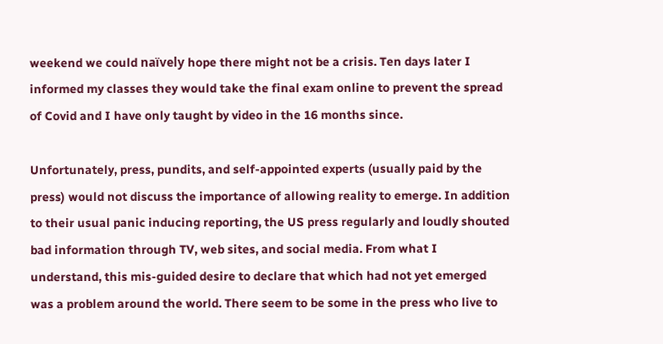weekend we could naïvely hope there might not be a crisis. Ten days later I informed my classes they would take the final exam online to prevent the spread of Covid and I have only taught by video in the 16 months since.

Unfortunately, press, pundits, and self-appointed experts (usually paid by the press) would not discuss the importance of allowing reality to emerge. In addition to their usual panic inducing reporting, the US press regularly and loudly shouted bad information through TV, web sites, and social media. From what I understand, this mis-guided desire to declare that which had not yet emerged was a problem around the world. There seem to be some in the press who live to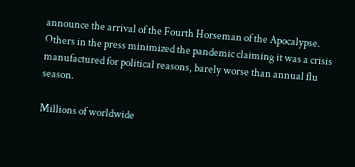announce the arrival of the Fourth Horseman of the Apocalypse. Others in the press minimized the pandemic claiming it was a crisis manufactured for political reasons, barely worse than annual flu season.

Millions of worldwide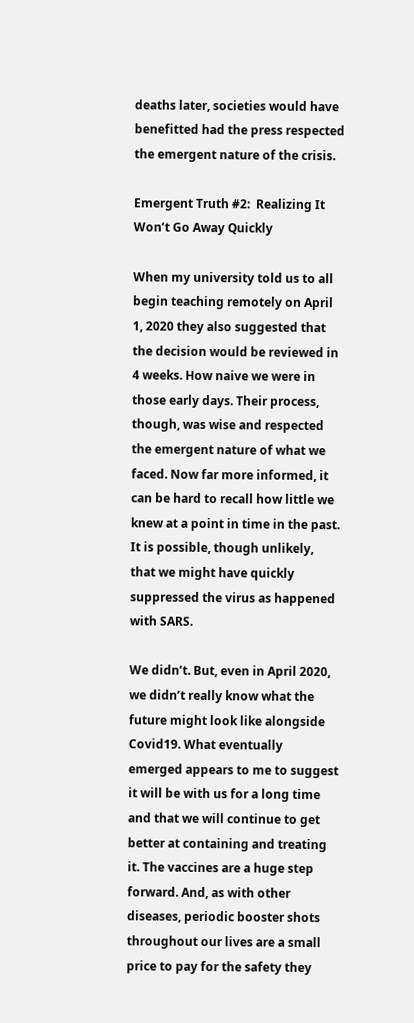deaths later, societies would have benefitted had the press respected the emergent nature of the crisis.

Emergent Truth #2:  Realizing It Won’t Go Away Quickly

When my university told us to all begin teaching remotely on April 1, 2020 they also suggested that the decision would be reviewed in 4 weeks. How naive we were in those early days. Their process, though, was wise and respected the emergent nature of what we faced. Now far more informed, it can be hard to recall how little we knew at a point in time in the past. It is possible, though unlikely, that we might have quickly suppressed the virus as happened with SARS.

We didn’t. But, even in April 2020, we didn’t really know what the future might look like alongside Covid19. What eventually emerged appears to me to suggest it will be with us for a long time and that we will continue to get better at containing and treating it. The vaccines are a huge step forward. And, as with other diseases, periodic booster shots throughout our lives are a small price to pay for the safety they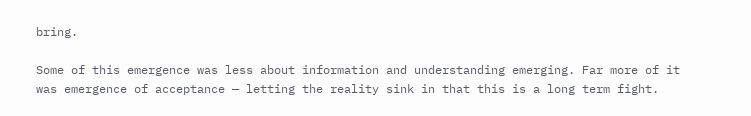bring.

Some of this emergence was less about information and understanding emerging. Far more of it was emergence of acceptance — letting the reality sink in that this is a long term fight.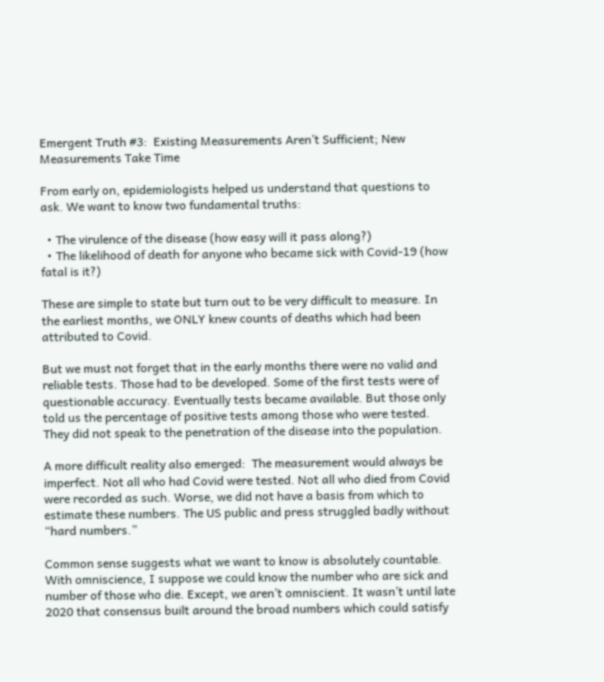Emergent Truth #3:  Existing Measurements Aren’t Sufficient; New Measurements Take Time

From early on, epidemiologists helped us understand that questions to ask. We want to know two fundamental truths:

  • The virulence of the disease (how easy will it pass along?)
  • The likelihood of death for anyone who became sick with Covid-19 (how fatal is it?)

These are simple to state but turn out to be very difficult to measure. In the earliest months, we ONLY knew counts of deaths which had been attributed to Covid.

But we must not forget that in the early months there were no valid and reliable tests. Those had to be developed. Some of the first tests were of questionable accuracy. Eventually tests became available. But those only told us the percentage of positive tests among those who were tested. They did not speak to the penetration of the disease into the population.

A more difficult reality also emerged:  The measurement would always be imperfect. Not all who had Covid were tested. Not all who died from Covid were recorded as such. Worse, we did not have a basis from which to estimate these numbers. The US public and press struggled badly without “hard numbers.”

Common sense suggests what we want to know is absolutely countable. With omniscience, I suppose we could know the number who are sick and number of those who die. Except, we aren’t omniscient. It wasn’t until late 2020 that consensus built around the broad numbers which could satisfy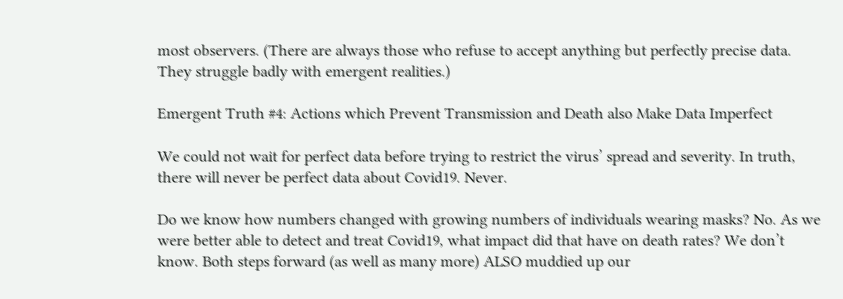most observers. (There are always those who refuse to accept anything but perfectly precise data. They struggle badly with emergent realities.)

Emergent Truth #4: Actions which Prevent Transmission and Death also Make Data Imperfect

We could not wait for perfect data before trying to restrict the virus’ spread and severity. In truth, there will never be perfect data about Covid19. Never.

Do we know how numbers changed with growing numbers of individuals wearing masks? No. As we were better able to detect and treat Covid19, what impact did that have on death rates? We don’t know. Both steps forward (as well as many more) ALSO muddied up our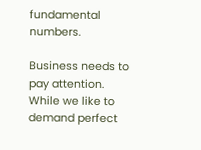fundamental numbers.

Business needs to pay attention. While we like to demand perfect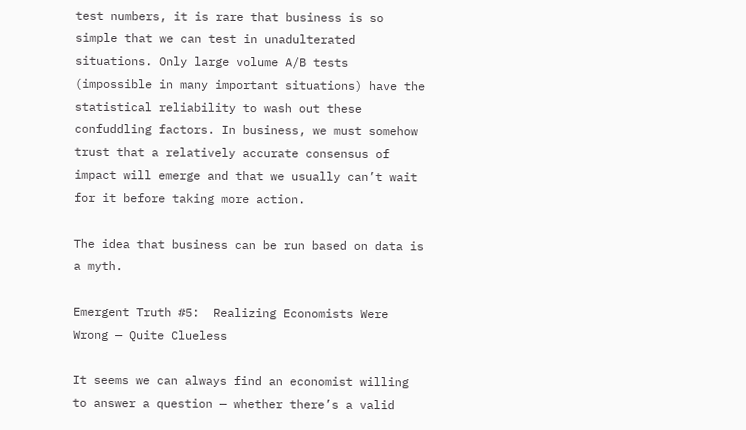test numbers, it is rare that business is so simple that we can test in unadulterated situations. Only large volume A/B tests (impossible in many important situations) have the statistical reliability to wash out these confuddling factors. In business, we must somehow trust that a relatively accurate consensus of impact will emerge and that we usually can’t wait for it before taking more action.

The idea that business can be run based on data is a myth.

Emergent Truth #5:  Realizing Economists Were Wrong — Quite Clueless

It seems we can always find an economist willing to answer a question — whether there’s a valid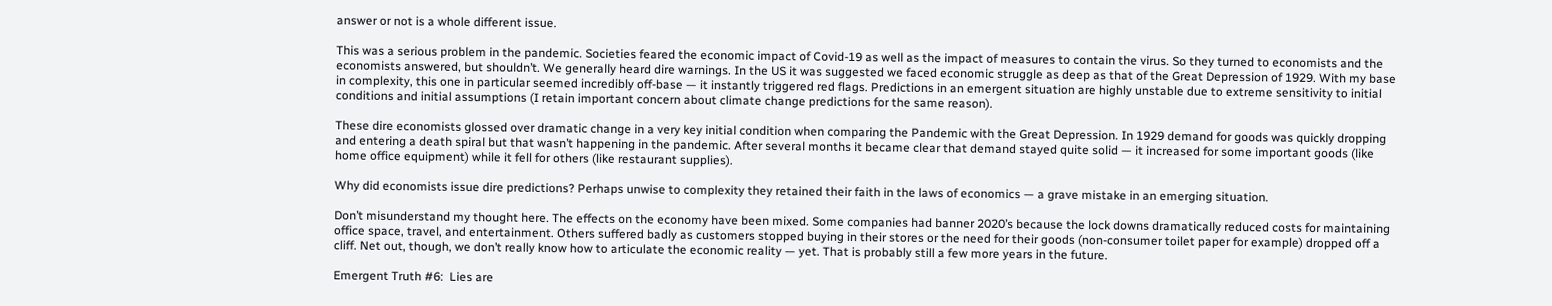answer or not is a whole different issue.

This was a serious problem in the pandemic. Societies feared the economic impact of Covid-19 as well as the impact of measures to contain the virus. So they turned to economists and the economists answered, but shouldn’t. We generally heard dire warnings. In the US it was suggested we faced economic struggle as deep as that of the Great Depression of 1929. With my base in complexity, this one in particular seemed incredibly off-base — it instantly triggered red flags. Predictions in an emergent situation are highly unstable due to extreme sensitivity to initial conditions and initial assumptions (I retain important concern about climate change predictions for the same reason).

These dire economists glossed over dramatic change in a very key initial condition when comparing the Pandemic with the Great Depression. In 1929 demand for goods was quickly dropping and entering a death spiral but that wasn’t happening in the pandemic. After several months it became clear that demand stayed quite solid — it increased for some important goods (like home office equipment) while it fell for others (like restaurant supplies).

Why did economists issue dire predictions? Perhaps unwise to complexity they retained their faith in the laws of economics — a grave mistake in an emerging situation.

Don’t misunderstand my thought here. The effects on the economy have been mixed. Some companies had banner 2020’s because the lock downs dramatically reduced costs for maintaining office space, travel, and entertainment. Others suffered badly as customers stopped buying in their stores or the need for their goods (non-consumer toilet paper for example) dropped off a cliff. Net out, though, we don’t really know how to articulate the economic reality — yet. That is probably still a few more years in the future.

Emergent Truth #6:  Lies are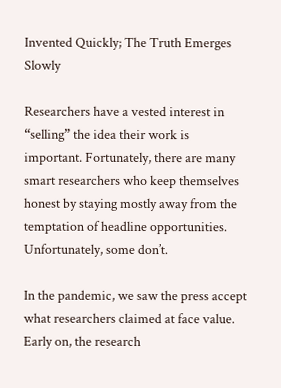Invented Quickly; The Truth Emerges Slowly

Researchers have a vested interest in “selling” the idea their work is important. Fortunately, there are many smart researchers who keep themselves honest by staying mostly away from the temptation of headline opportunities. Unfortunately, some don’t.

In the pandemic, we saw the press accept what researchers claimed at face value. Early on, the research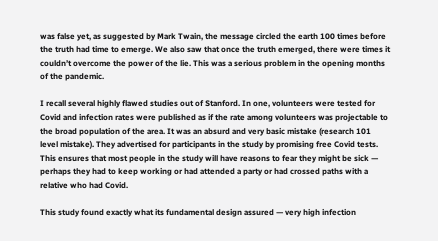was false yet, as suggested by Mark Twain, the message circled the earth 100 times before the truth had time to emerge. We also saw that once the truth emerged, there were times it couldn’t overcome the power of the lie. This was a serious problem in the opening months of the pandemic.

I recall several highly flawed studies out of Stanford. In one, volunteers were tested for Covid and infection rates were published as if the rate among volunteers was projectable to the broad population of the area. It was an absurd and very basic mistake (research 101 level mistake). They advertised for participants in the study by promising free Covid tests. This ensures that most people in the study will have reasons to fear they might be sick — perhaps they had to keep working or had attended a party or had crossed paths with a relative who had Covid.

This study found exactly what its fundamental design assured — very high infection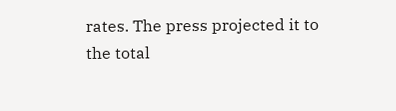rates. The press projected it to the total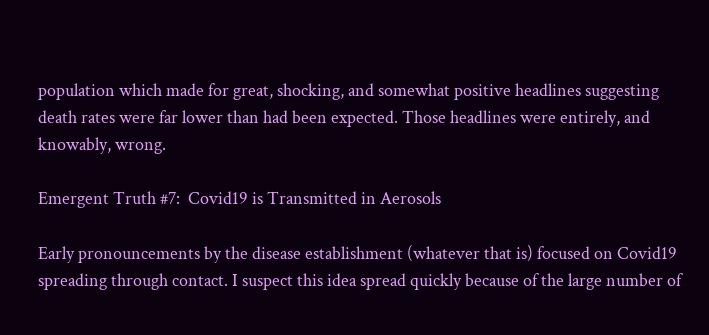population which made for great, shocking, and somewhat positive headlines suggesting death rates were far lower than had been expected. Those headlines were entirely, and knowably, wrong.

Emergent Truth #7:  Covid19 is Transmitted in Aerosols

Early pronouncements by the disease establishment (whatever that is) focused on Covid19 spreading through contact. I suspect this idea spread quickly because of the large number of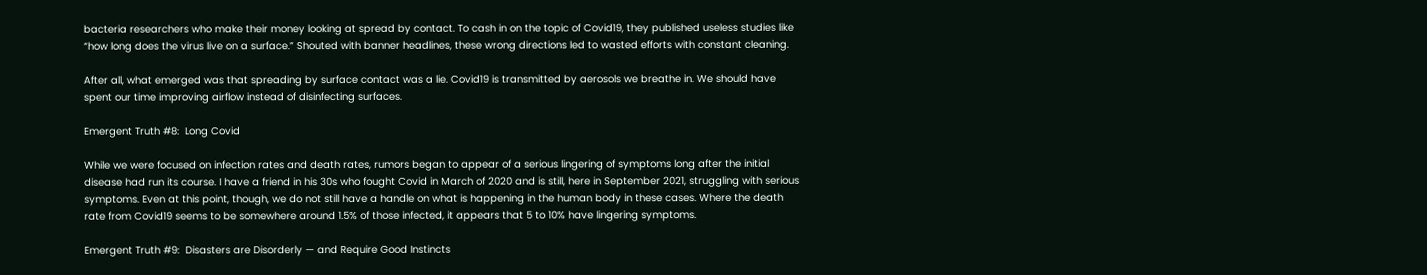bacteria researchers who make their money looking at spread by contact. To cash in on the topic of Covid19, they published useless studies like “how long does the virus live on a surface.” Shouted with banner headlines, these wrong directions led to wasted efforts with constant cleaning.

After all, what emerged was that spreading by surface contact was a lie. Covid19 is transmitted by aerosols we breathe in. We should have spent our time improving airflow instead of disinfecting surfaces.

Emergent Truth #8:  Long Covid

While we were focused on infection rates and death rates, rumors began to appear of a serious lingering of symptoms long after the initial disease had run its course. I have a friend in his 30s who fought Covid in March of 2020 and is still, here in September 2021, struggling with serious symptoms. Even at this point, though, we do not still have a handle on what is happening in the human body in these cases. Where the death rate from Covid19 seems to be somewhere around 1.5% of those infected, it appears that 5 to 10% have lingering symptoms.

Emergent Truth #9:  Disasters are Disorderly — and Require Good Instincts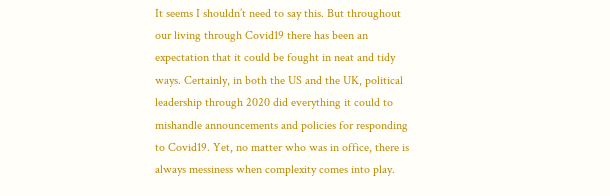It seems I shouldn’t need to say this. But throughout our living through Covid19 there has been an expectation that it could be fought in neat and tidy ways. Certainly, in both the US and the UK, political leadership through 2020 did everything it could to mishandle announcements and policies for responding to Covid19. Yet, no matter who was in office, there is always messiness when complexity comes into play.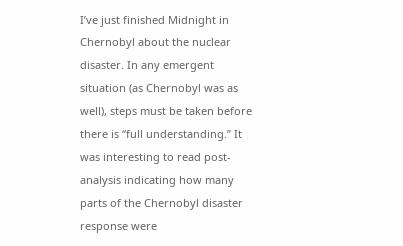I’ve just finished Midnight in Chernobyl about the nuclear disaster. In any emergent situation (as Chernobyl was as well), steps must be taken before there is “full understanding.” It was interesting to read post-analysis indicating how many parts of the Chernobyl disaster response were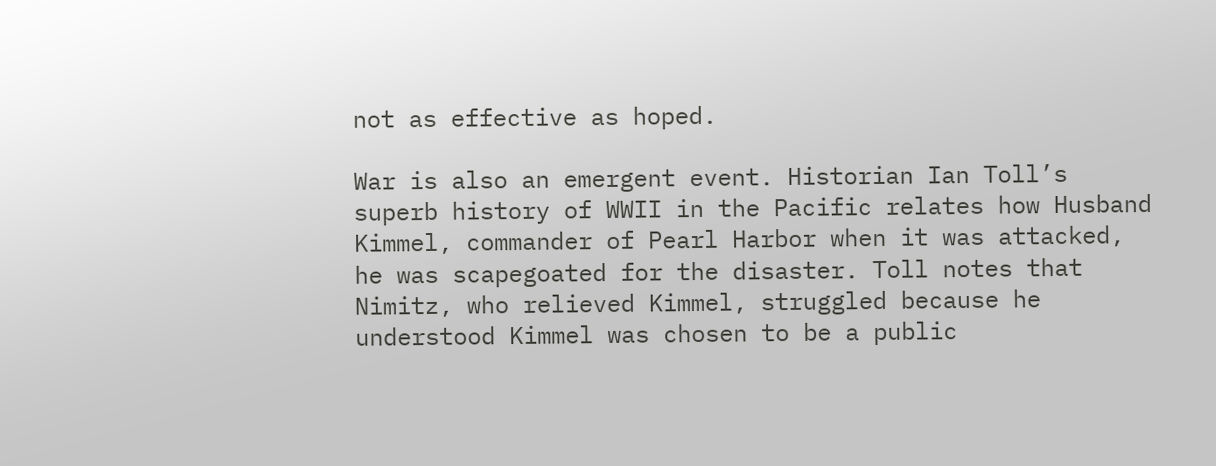not as effective as hoped.

War is also an emergent event. Historian Ian Toll’s superb history of WWII in the Pacific relates how Husband Kimmel, commander of Pearl Harbor when it was attacked, he was scapegoated for the disaster. Toll notes that Nimitz, who relieved Kimmel, struggled because he understood Kimmel was chosen to be a public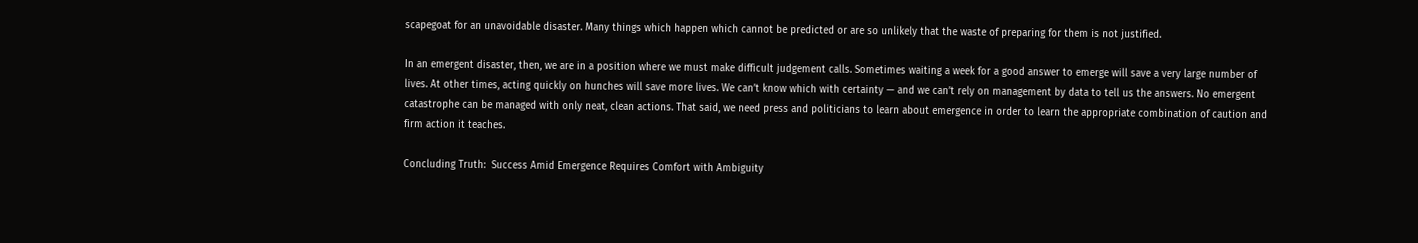scapegoat for an unavoidable disaster. Many things which happen which cannot be predicted or are so unlikely that the waste of preparing for them is not justified.

In an emergent disaster, then, we are in a position where we must make difficult judgement calls. Sometimes waiting a week for a good answer to emerge will save a very large number of lives. At other times, acting quickly on hunches will save more lives. We can’t know which with certainty — and we can’t rely on management by data to tell us the answers. No emergent catastrophe can be managed with only neat, clean actions. That said, we need press and politicians to learn about emergence in order to learn the appropriate combination of caution and firm action it teaches.

Concluding Truth:  Success Amid Emergence Requires Comfort with Ambiguity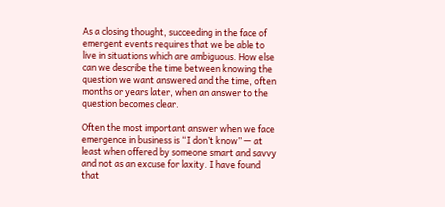As a closing thought, succeeding in the face of emergent events requires that we be able to live in situations which are ambiguous. How else can we describe the time between knowing the question we want answered and the time, often months or years later, when an answer to the question becomes clear.

Often the most important answer when we face emergence in business is “I don’t know” — at least when offered by someone smart and savvy and not as an excuse for laxity. I have found that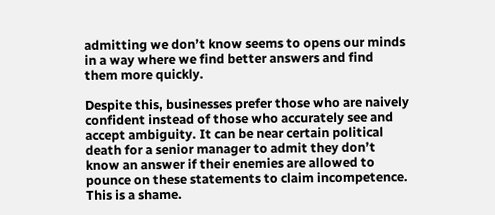admitting we don’t know seems to opens our minds in a way where we find better answers and find them more quickly.

Despite this, businesses prefer those who are naively confident instead of those who accurately see and accept ambiguity. It can be near certain political death for a senior manager to admit they don’t know an answer if their enemies are allowed to pounce on these statements to claim incompetence. This is a shame.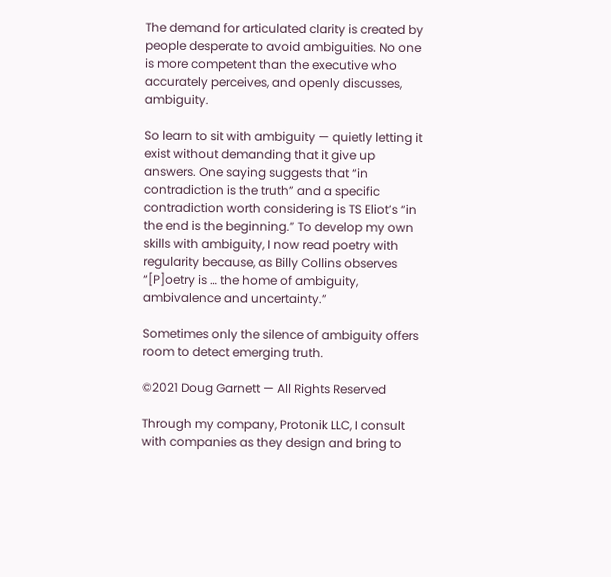The demand for articulated clarity is created by people desperate to avoid ambiguities. No one is more competent than the executive who accurately perceives, and openly discusses, ambiguity.

So learn to sit with ambiguity — quietly letting it exist without demanding that it give up answers. One saying suggests that “in contradiction is the truth” and a specific contradiction worth considering is TS Eliot’s “in the end is the beginning.” To develop my own skills with ambiguity, I now read poetry with regularity because, as Billy Collins observes “[P]oetry is … the home of ambiguity, ambivalence and uncertainty.”

Sometimes only the silence of ambiguity offers room to detect emerging truth.

©2021 Doug Garnett — All Rights Reserved

Through my company, Protonik LLC, I consult with companies as they design and bring to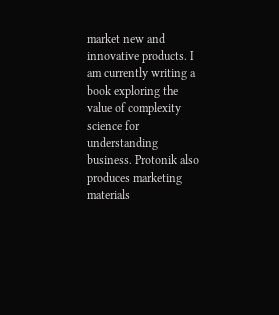market new and innovative products. I am currently writing a book exploring the value of complexity science for understanding business. Protonik also produces marketing materials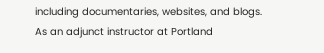including documentaries, websites, and blogs. As an adjunct instructor at Portland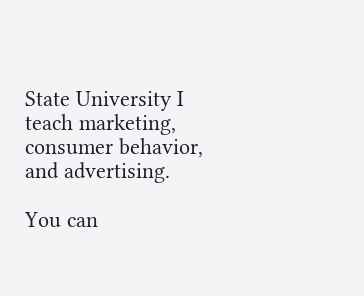State University I teach marketing, consumer behavior, and advertising.

You can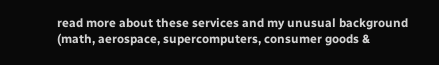read more about these services and my unusual background (math, aerospace, supercomputers, consumer goods &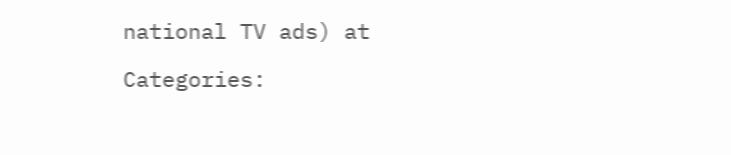national TV ads) at

Categories: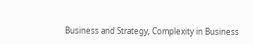Business and Strategy, Complexity in Business